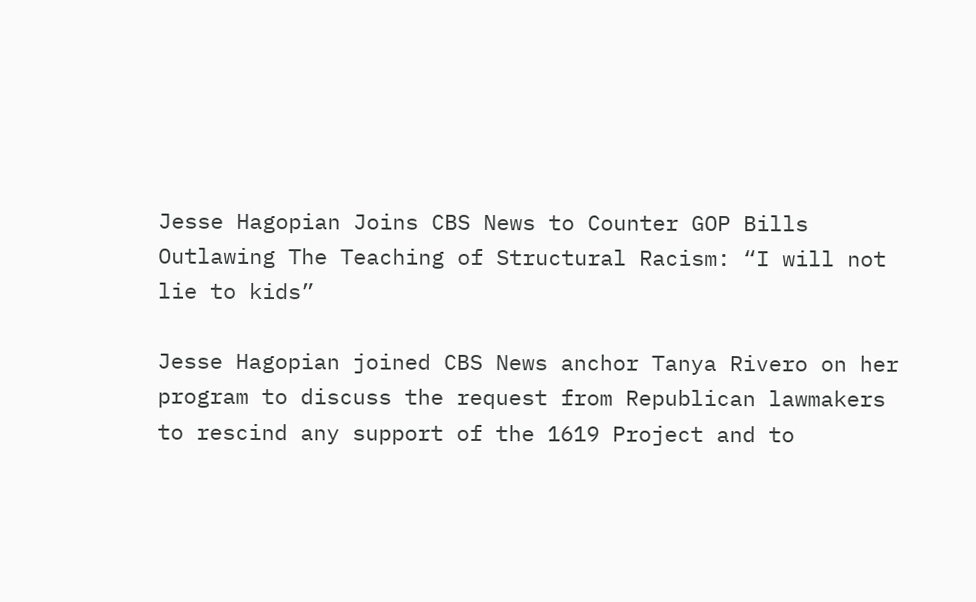Jesse Hagopian Joins CBS News to Counter GOP Bills Outlawing The Teaching of Structural Racism: “I will not lie to kids”

Jesse Hagopian joined CBS News anchor Tanya Rivero on her program to discuss the request from Republican lawmakers to rescind any support of the 1619 Project and to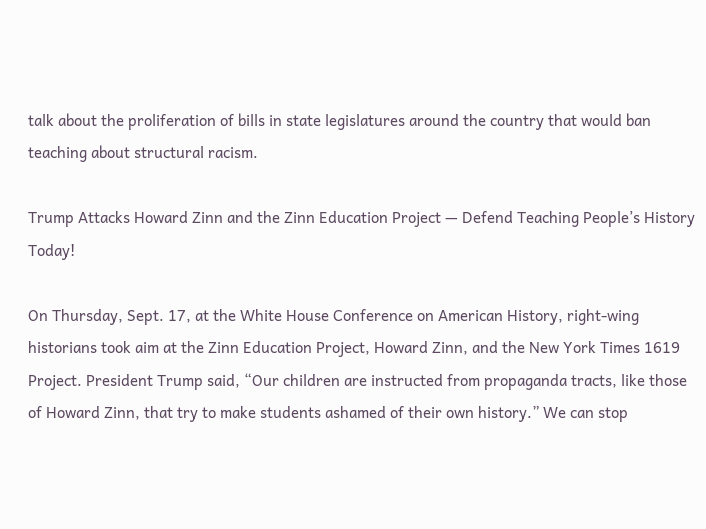talk about the proliferation of bills in state legislatures around the country that would ban teaching about structural racism.

Trump Attacks Howard Zinn and the Zinn Education Project — Defend Teaching People’s History Today!

On Thursday, Sept. 17, at the White House Conference on American History, right-wing historians took aim at the Zinn Education Project, Howard Zinn, and the New York Times 1619 Project. President Trump said, “Our children are instructed from propaganda tracts, like those of Howard Zinn, that try to make students ashamed of their own history.” We can stop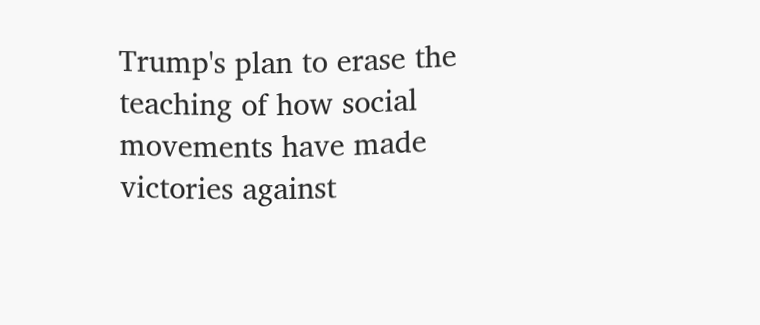Trump's plan to erase the teaching of how social movements have made victories against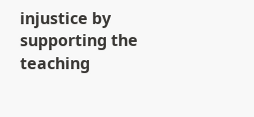injustice by supporting the teaching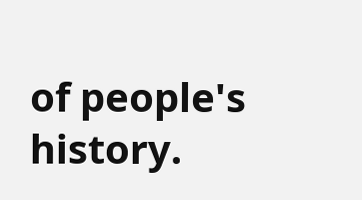of people's history.